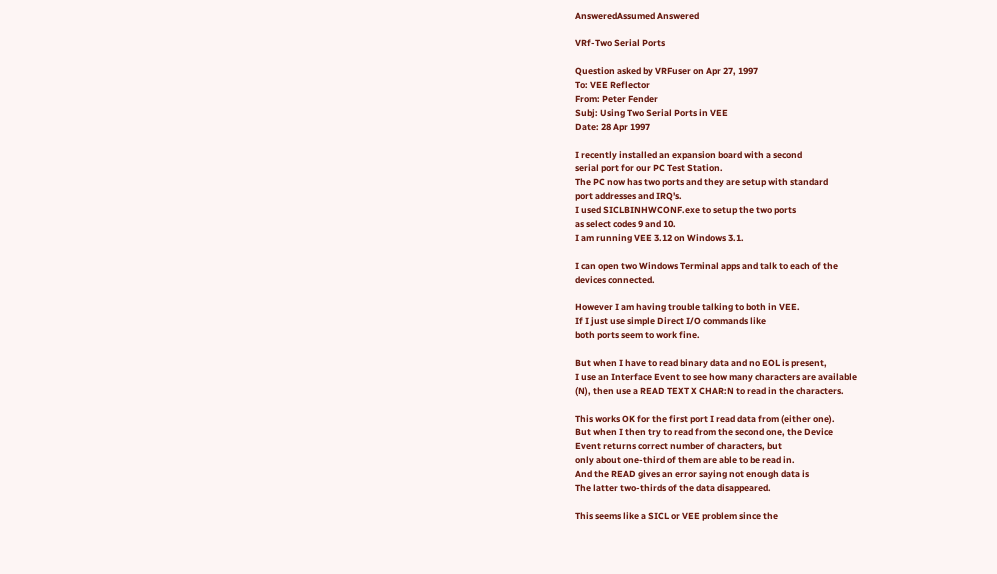AnsweredAssumed Answered

VRf-Two Serial Ports

Question asked by VRFuser on Apr 27, 1997
To: VEE Reflector
From: Peter Fender
Subj: Using Two Serial Ports in VEE
Date: 28 Apr 1997

I recently installed an expansion board with a second
serial port for our PC Test Station.
The PC now has two ports and they are setup with standard
port addresses and IRQ's.
I used SICLBINHWCONF.exe to setup the two ports
as select codes 9 and 10.
I am running VEE 3.12 on Windows 3.1.

I can open two Windows Terminal apps and talk to each of the
devices connected.

However I am having trouble talking to both in VEE.
If I just use simple Direct I/O commands like
both ports seem to work fine.

But when I have to read binary data and no EOL is present,
I use an Interface Event to see how many characters are available
(N), then use a READ TEXT X CHAR:N to read in the characters.

This works OK for the first port I read data from (either one).
But when I then try to read from the second one, the Device
Event returns correct number of characters, but
only about one-third of them are able to be read in.
And the READ gives an error saying not enough data is
The latter two-thirds of the data disappeared.

This seems like a SICL or VEE problem since the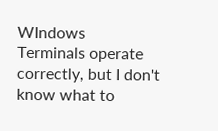WIndows
Terminals operate correctly, but I don't know what to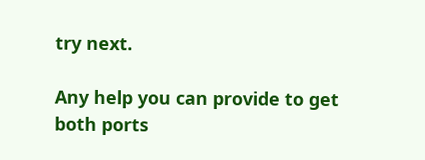try next.

Any help you can provide to get both ports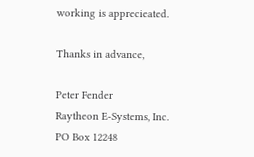working is apprecieated.

Thanks in advance,

Peter Fender
Raytheon E-Systems, Inc.
PO Box 12248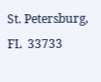St. Petersburg, FL  33733